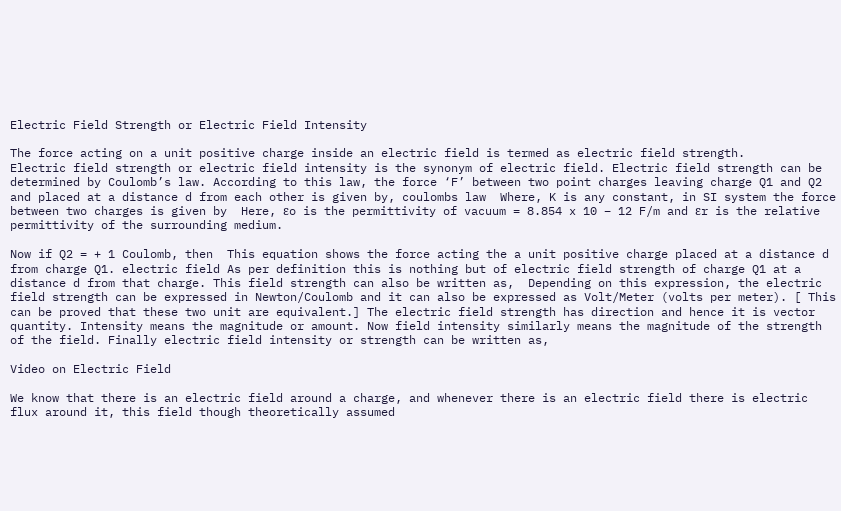Electric Field Strength or Electric Field Intensity

The force acting on a unit positive charge inside an electric field is termed as electric field strength.
Electric field strength or electric field intensity is the synonym of electric field. Electric field strength can be determined by Coulomb’s law. According to this law, the force ‘F’ between two point charges leaving charge Q1 and Q2 and placed at a distance d from each other is given by, coulombs law  Where, K is any constant, in SI system the force between two charges is given by  Here, εo is the permittivity of vacuum = 8.854 x 10 − 12 F/m and εr is the relative permittivity of the surrounding medium.

Now if Q2 = + 1 Coulomb, then  This equation shows the force acting the a unit positive charge placed at a distance d from charge Q1. electric field As per definition this is nothing but of electric field strength of charge Q1 at a distance d from that charge. This field strength can also be written as,  Depending on this expression, the electric field strength can be expressed in Newton/Coulomb and it can also be expressed as Volt/Meter (volts per meter). [ This can be proved that these two unit are equivalent.] The electric field strength has direction and hence it is vector quantity. Intensity means the magnitude or amount. Now field intensity similarly means the magnitude of the strength of the field. Finally electric field intensity or strength can be written as,

Video on Electric Field

We know that there is an electric field around a charge, and whenever there is an electric field there is electric flux around it, this field though theoretically assumed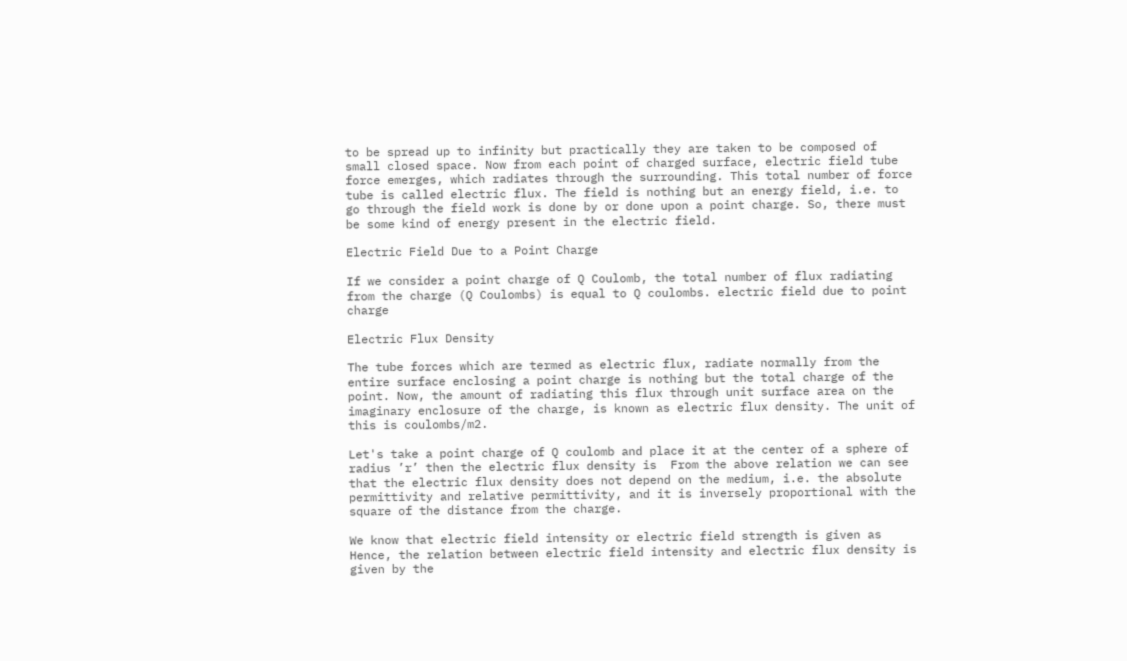to be spread up to infinity but practically they are taken to be composed of small closed space. Now from each point of charged surface, electric field tube force emerges, which radiates through the surrounding. This total number of force tube is called electric flux. The field is nothing but an energy field, i.e. to go through the field work is done by or done upon a point charge. So, there must be some kind of energy present in the electric field.

Electric Field Due to a Point Charge

If we consider a point charge of Q Coulomb, the total number of flux radiating from the charge (Q Coulombs) is equal to Q coulombs. electric field due to point charge

Electric Flux Density

The tube forces which are termed as electric flux, radiate normally from the entire surface enclosing a point charge is nothing but the total charge of the point. Now, the amount of radiating this flux through unit surface area on the imaginary enclosure of the charge, is known as electric flux density. The unit of this is coulombs/m2.

Let's take a point charge of Q coulomb and place it at the center of a sphere of radius ’r’ then the electric flux density is  From the above relation we can see that the electric flux density does not depend on the medium, i.e. the absolute permittivity and relative permittivity, and it is inversely proportional with the square of the distance from the charge.

We know that electric field intensity or electric field strength is given as  Hence, the relation between electric field intensity and electric flux density is given by the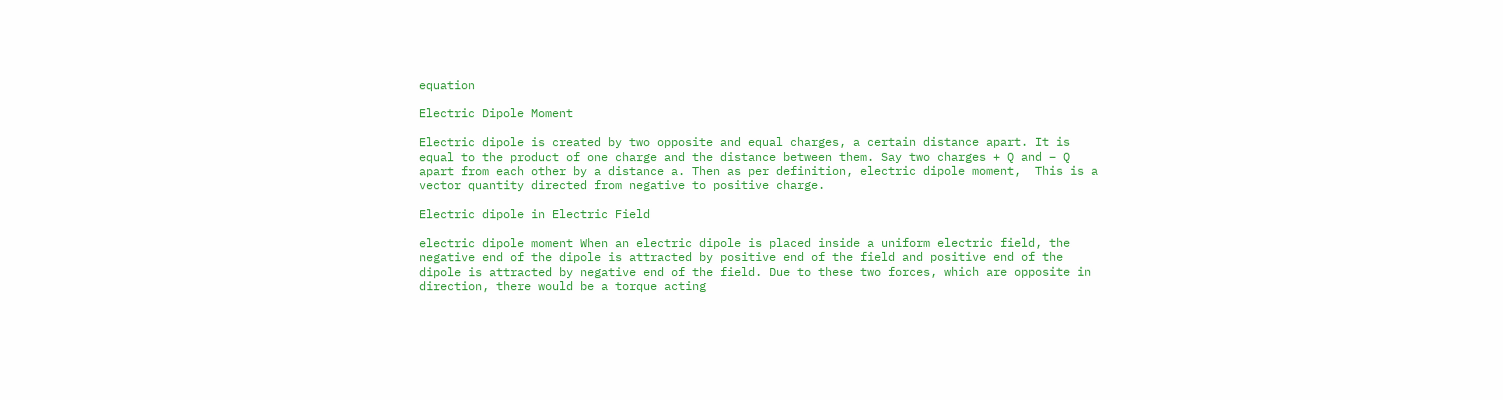equation

Electric Dipole Moment

Electric dipole is created by two opposite and equal charges, a certain distance apart. It is equal to the product of one charge and the distance between them. Say two charges + Q and – Q apart from each other by a distance a. Then as per definition, electric dipole moment,  This is a vector quantity directed from negative to positive charge.

Electric dipole in Electric Field

electric dipole moment When an electric dipole is placed inside a uniform electric field, the negative end of the dipole is attracted by positive end of the field and positive end of the dipole is attracted by negative end of the field. Due to these two forces, which are opposite in direction, there would be a torque acting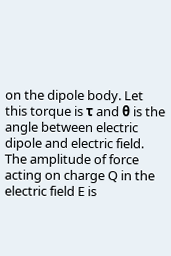on the dipole body. Let this torque is τ and θ is the angle between electric dipole and electric field. The amplitude of force acting on charge Q in the electric field E is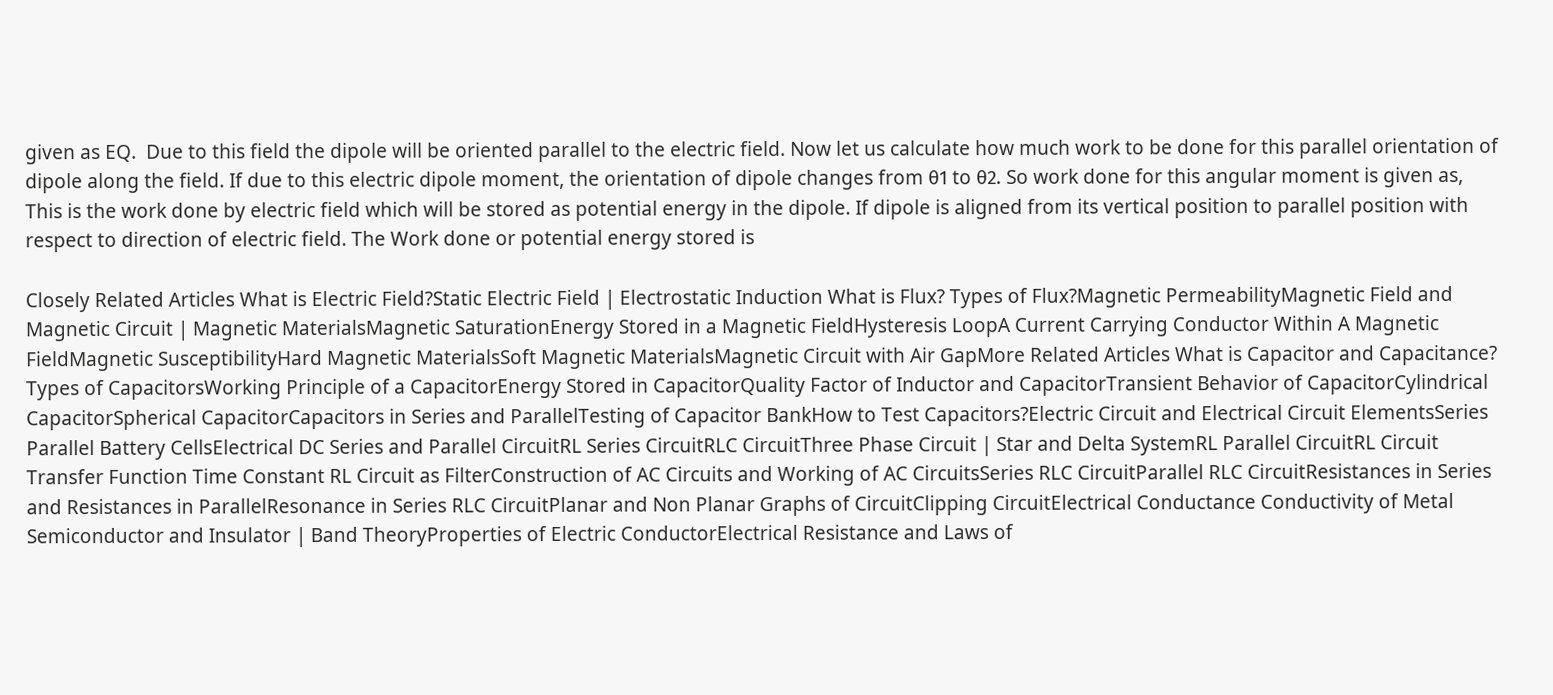given as EQ.  Due to this field the dipole will be oriented parallel to the electric field. Now let us calculate how much work to be done for this parallel orientation of dipole along the field. If due to this electric dipole moment, the orientation of dipole changes from θ1 to θ2. So work done for this angular moment is given as,  This is the work done by electric field which will be stored as potential energy in the dipole. If dipole is aligned from its vertical position to parallel position with respect to direction of electric field. The Work done or potential energy stored is

Closely Related Articles What is Electric Field?Static Electric Field | Electrostatic Induction What is Flux? Types of Flux?Magnetic PermeabilityMagnetic Field and Magnetic Circuit | Magnetic MaterialsMagnetic SaturationEnergy Stored in a Magnetic FieldHysteresis LoopA Current Carrying Conductor Within A Magnetic FieldMagnetic SusceptibilityHard Magnetic MaterialsSoft Magnetic MaterialsMagnetic Circuit with Air GapMore Related Articles What is Capacitor and Capacitance? Types of CapacitorsWorking Principle of a CapacitorEnergy Stored in CapacitorQuality Factor of Inductor and CapacitorTransient Behavior of CapacitorCylindrical CapacitorSpherical CapacitorCapacitors in Series and ParallelTesting of Capacitor BankHow to Test Capacitors?Electric Circuit and Electrical Circuit ElementsSeries Parallel Battery CellsElectrical DC Series and Parallel CircuitRL Series CircuitRLC CircuitThree Phase Circuit | Star and Delta SystemRL Parallel CircuitRL Circuit Transfer Function Time Constant RL Circuit as FilterConstruction of AC Circuits and Working of AC CircuitsSeries RLC CircuitParallel RLC CircuitResistances in Series and Resistances in ParallelResonance in Series RLC CircuitPlanar and Non Planar Graphs of CircuitClipping CircuitElectrical Conductance Conductivity of Metal Semiconductor and Insulator | Band TheoryProperties of Electric ConductorElectrical Resistance and Laws of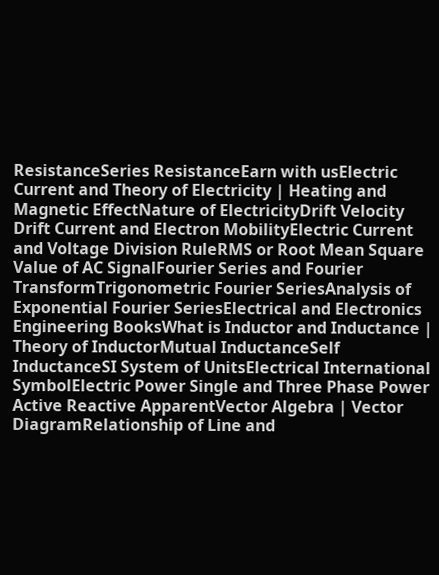ResistanceSeries ResistanceEarn with usElectric Current and Theory of Electricity | Heating and Magnetic EffectNature of ElectricityDrift Velocity Drift Current and Electron MobilityElectric Current and Voltage Division RuleRMS or Root Mean Square Value of AC SignalFourier Series and Fourier TransformTrigonometric Fourier SeriesAnalysis of Exponential Fourier SeriesElectrical and Electronics Engineering BooksWhat is Inductor and Inductance | Theory of InductorMutual InductanceSelf InductanceSI System of UnitsElectrical International SymbolElectric Power Single and Three Phase Power Active Reactive ApparentVector Algebra | Vector DiagramRelationship of Line and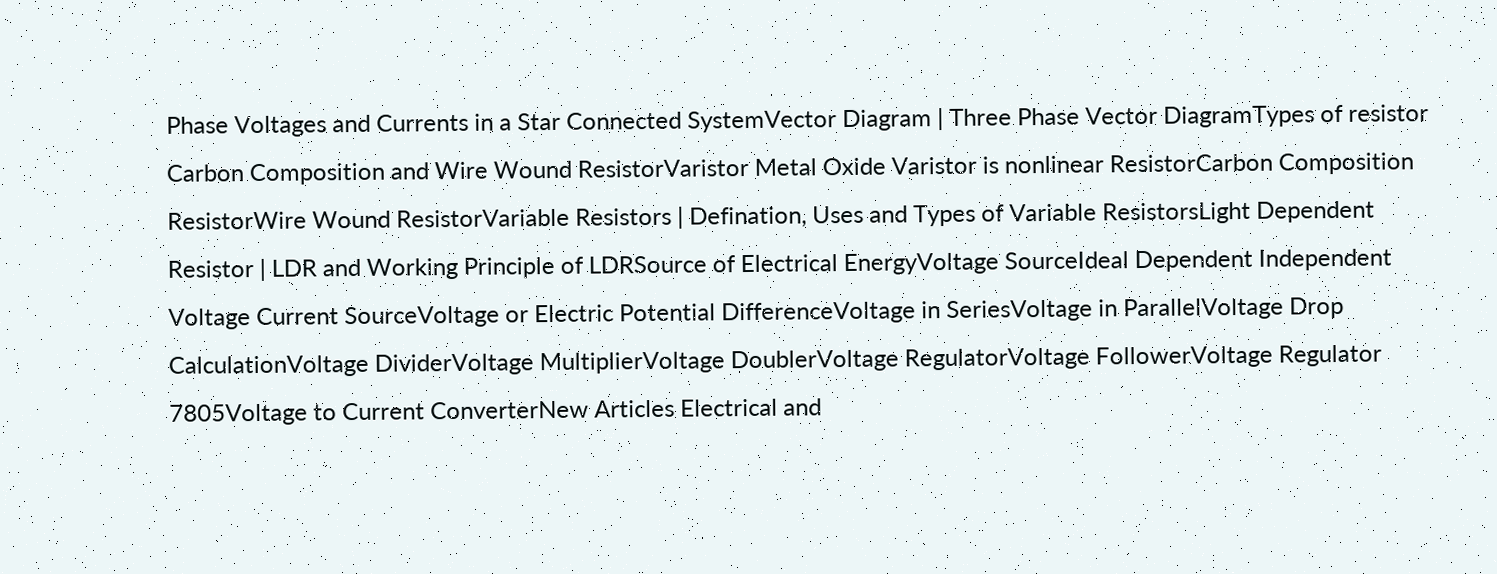Phase Voltages and Currents in a Star Connected SystemVector Diagram | Three Phase Vector DiagramTypes of resistor Carbon Composition and Wire Wound ResistorVaristor Metal Oxide Varistor is nonlinear ResistorCarbon Composition ResistorWire Wound ResistorVariable Resistors | Defination, Uses and Types of Variable ResistorsLight Dependent Resistor | LDR and Working Principle of LDRSource of Electrical EnergyVoltage SourceIdeal Dependent Independent Voltage Current SourceVoltage or Electric Potential DifferenceVoltage in SeriesVoltage in ParallelVoltage Drop CalculationVoltage DividerVoltage MultiplierVoltage DoublerVoltage RegulatorVoltage FollowerVoltage Regulator 7805Voltage to Current ConverterNew Articles Electrical and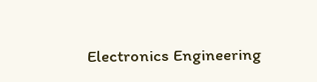Electronics Engineering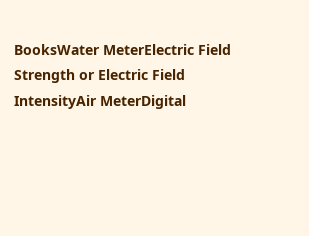BooksWater MeterElectric Field Strength or Electric Field IntensityAir MeterDigital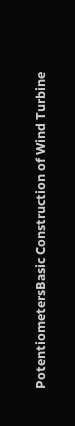PotentiometersBasic Construction of Wind Turbine